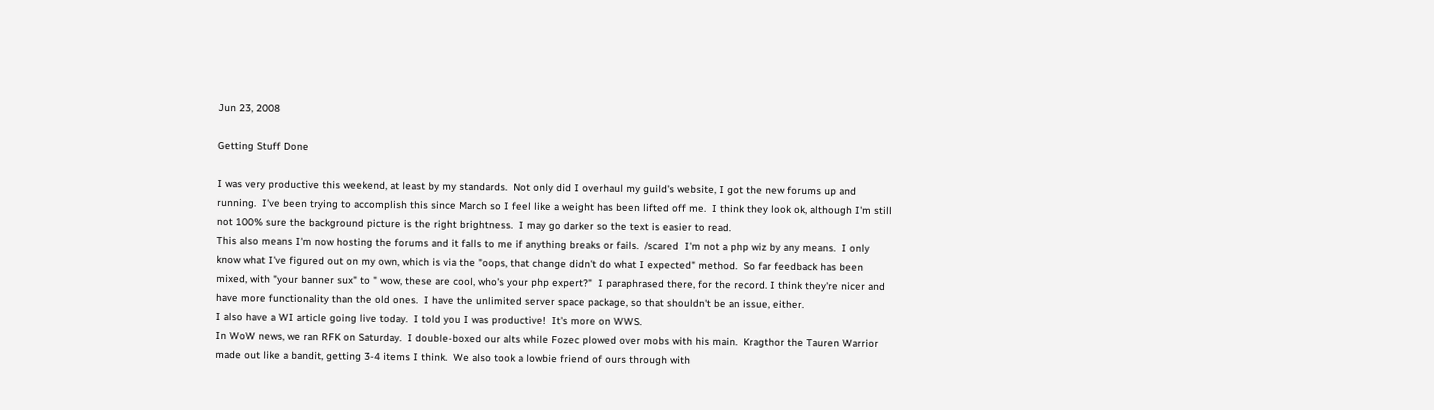Jun 23, 2008

Getting Stuff Done

I was very productive this weekend, at least by my standards.  Not only did I overhaul my guild's website, I got the new forums up and running.  I've been trying to accomplish this since March so I feel like a weight has been lifted off me.  I think they look ok, although I'm still not 100% sure the background picture is the right brightness.  I may go darker so the text is easier to read.
This also means I'm now hosting the forums and it falls to me if anything breaks or fails.  /scared  I'm not a php wiz by any means.  I only know what I've figured out on my own, which is via the "oops, that change didn't do what I expected" method.  So far feedback has been mixed, with "your banner sux" to " wow, these are cool, who's your php expert?"  I paraphrased there, for the record. I think they're nicer and have more functionality than the old ones.  I have the unlimited server space package, so that shouldn't be an issue, either.
I also have a WI article going live today.  I told you I was productive!  It's more on WWS.
In WoW news, we ran RFK on Saturday.  I double-boxed our alts while Fozec plowed over mobs with his main.  Kragthor the Tauren Warrior made out like a bandit, getting 3-4 items I think.  We also took a lowbie friend of ours through with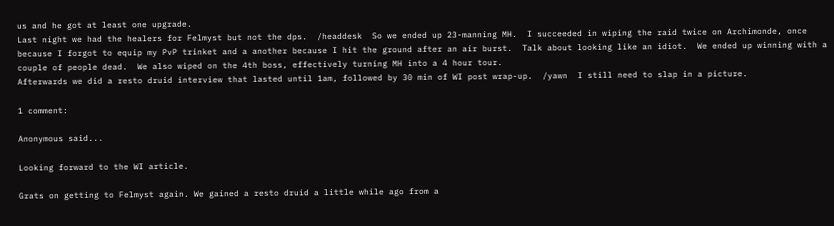us and he got at least one upgrade.
Last night we had the healers for Felmyst but not the dps.  /headdesk  So we ended up 23-manning MH.  I succeeded in wiping the raid twice on Archimonde, once because I forgot to equip my PvP trinket and a another because I hit the ground after an air burst.  Talk about looking like an idiot.  We ended up winning with a couple of people dead.  We also wiped on the 4th boss, effectively turning MH into a 4 hour tour.
Afterwards we did a resto druid interview that lasted until 1am, followed by 30 min of WI post wrap-up.  /yawn  I still need to slap in a picture.

1 comment:

Anonymous said...

Looking forward to the WI article.

Grats on getting to Felmyst again. We gained a resto druid a little while ago from a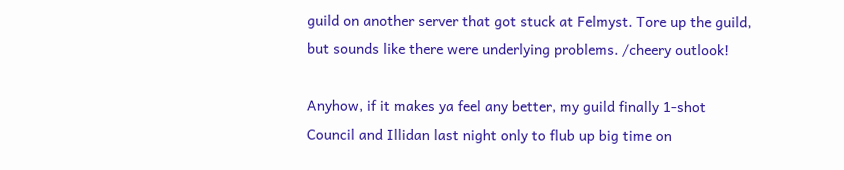guild on another server that got stuck at Felmyst. Tore up the guild, but sounds like there were underlying problems. /cheery outlook!

Anyhow, if it makes ya feel any better, my guild finally 1-shot Council and Illidan last night only to flub up big time on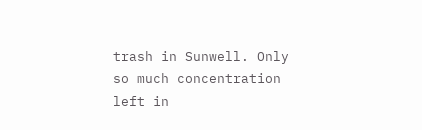trash in Sunwell. Only so much concentration left in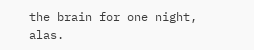the brain for one night, alas.